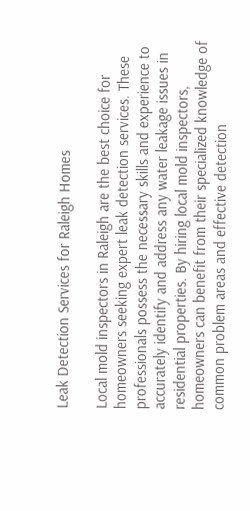Leak Detection Services for Raleigh Homes

Local mold inspectors in Raleigh are the best choice for homeowners seeking expert leak detection services. These professionals possess the necessary skills and experience to accurately identify and address any water leakage issues in residential properties. By hiring local mold inspectors, homeowners can benefit from their specialized knowledge of common problem areas and effective detection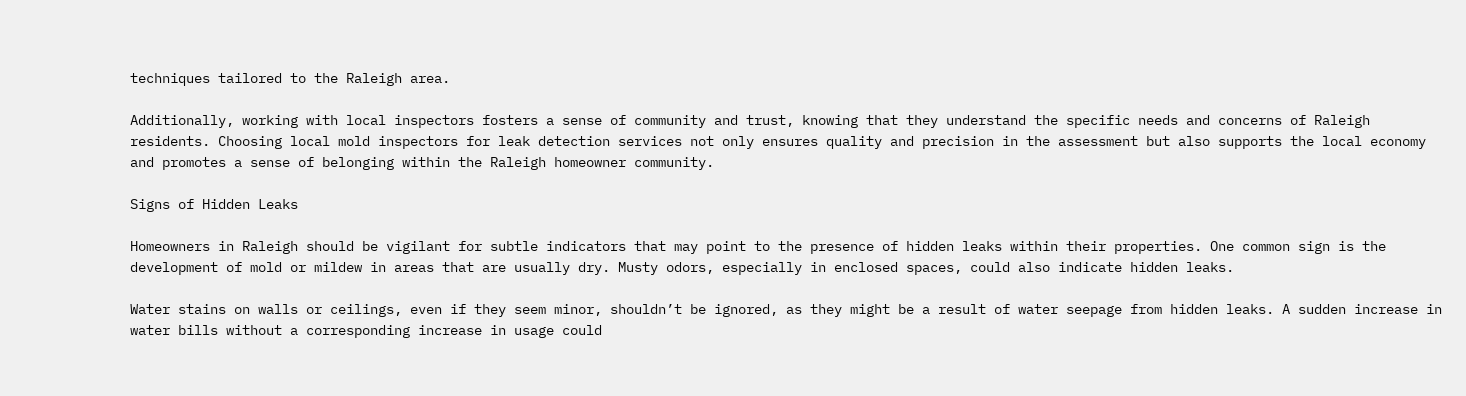techniques tailored to the Raleigh area.

Additionally, working with local inspectors fosters a sense of community and trust, knowing that they understand the specific needs and concerns of Raleigh residents. Choosing local mold inspectors for leak detection services not only ensures quality and precision in the assessment but also supports the local economy and promotes a sense of belonging within the Raleigh homeowner community.

Signs of Hidden Leaks

Homeowners in Raleigh should be vigilant for subtle indicators that may point to the presence of hidden leaks within their properties. One common sign is the development of mold or mildew in areas that are usually dry. Musty odors, especially in enclosed spaces, could also indicate hidden leaks.

Water stains on walls or ceilings, even if they seem minor, shouldn’t be ignored, as they might be a result of water seepage from hidden leaks. A sudden increase in water bills without a corresponding increase in usage could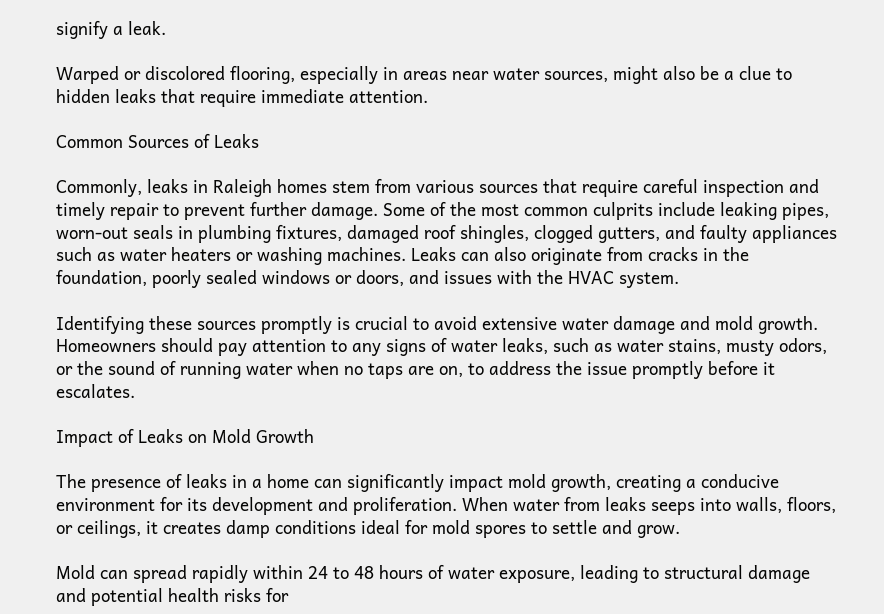signify a leak.

Warped or discolored flooring, especially in areas near water sources, might also be a clue to hidden leaks that require immediate attention.

Common Sources of Leaks

Commonly, leaks in Raleigh homes stem from various sources that require careful inspection and timely repair to prevent further damage. Some of the most common culprits include leaking pipes, worn-out seals in plumbing fixtures, damaged roof shingles, clogged gutters, and faulty appliances such as water heaters or washing machines. Leaks can also originate from cracks in the foundation, poorly sealed windows or doors, and issues with the HVAC system.

Identifying these sources promptly is crucial to avoid extensive water damage and mold growth. Homeowners should pay attention to any signs of water leaks, such as water stains, musty odors, or the sound of running water when no taps are on, to address the issue promptly before it escalates.

Impact of Leaks on Mold Growth

The presence of leaks in a home can significantly impact mold growth, creating a conducive environment for its development and proliferation. When water from leaks seeps into walls, floors, or ceilings, it creates damp conditions ideal for mold spores to settle and grow.

Mold can spread rapidly within 24 to 48 hours of water exposure, leading to structural damage and potential health risks for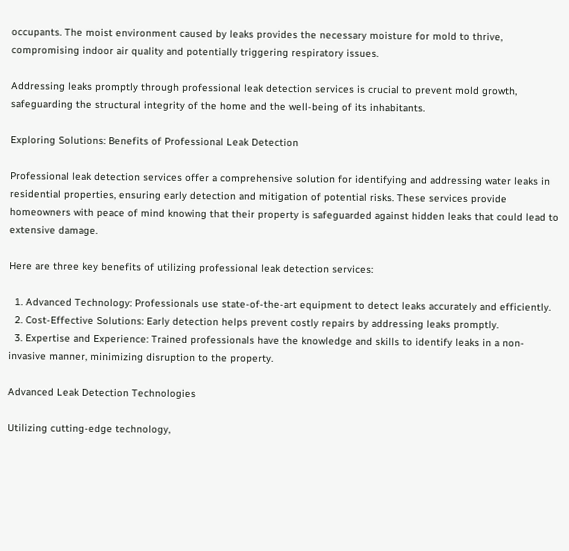occupants. The moist environment caused by leaks provides the necessary moisture for mold to thrive, compromising indoor air quality and potentially triggering respiratory issues.

Addressing leaks promptly through professional leak detection services is crucial to prevent mold growth, safeguarding the structural integrity of the home and the well-being of its inhabitants.

Exploring Solutions: Benefits of Professional Leak Detection

Professional leak detection services offer a comprehensive solution for identifying and addressing water leaks in residential properties, ensuring early detection and mitigation of potential risks. These services provide homeowners with peace of mind knowing that their property is safeguarded against hidden leaks that could lead to extensive damage.

Here are three key benefits of utilizing professional leak detection services:

  1. Advanced Technology: Professionals use state-of-the-art equipment to detect leaks accurately and efficiently.
  2. Cost-Effective Solutions: Early detection helps prevent costly repairs by addressing leaks promptly.
  3. Expertise and Experience: Trained professionals have the knowledge and skills to identify leaks in a non-invasive manner, minimizing disruption to the property.

Advanced Leak Detection Technologies

Utilizing cutting-edge technology,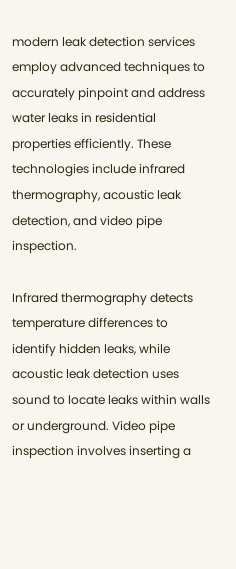modern leak detection services employ advanced techniques to accurately pinpoint and address water leaks in residential properties efficiently. These technologies include infrared thermography, acoustic leak detection, and video pipe inspection.

Infrared thermography detects temperature differences to identify hidden leaks, while acoustic leak detection uses sound to locate leaks within walls or underground. Video pipe inspection involves inserting a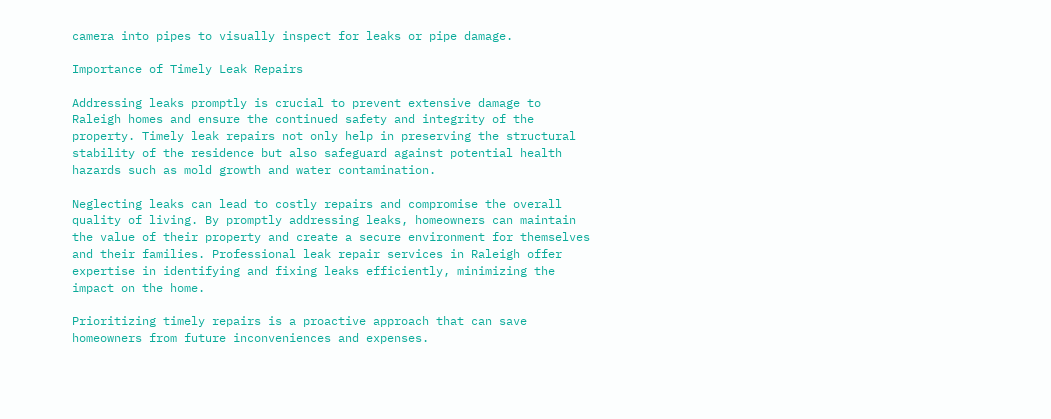camera into pipes to visually inspect for leaks or pipe damage.

Importance of Timely Leak Repairs

Addressing leaks promptly is crucial to prevent extensive damage to Raleigh homes and ensure the continued safety and integrity of the property. Timely leak repairs not only help in preserving the structural stability of the residence but also safeguard against potential health hazards such as mold growth and water contamination.

Neglecting leaks can lead to costly repairs and compromise the overall quality of living. By promptly addressing leaks, homeowners can maintain the value of their property and create a secure environment for themselves and their families. Professional leak repair services in Raleigh offer expertise in identifying and fixing leaks efficiently, minimizing the impact on the home.

Prioritizing timely repairs is a proactive approach that can save homeowners from future inconveniences and expenses.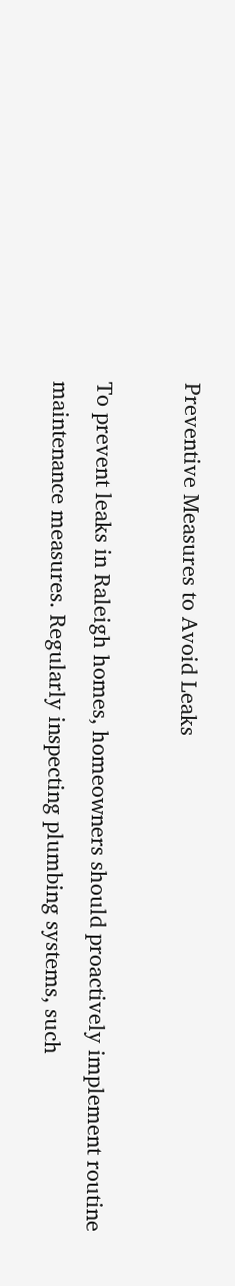Preventive Measures to Avoid Leaks

To prevent leaks in Raleigh homes, homeowners should proactively implement routine maintenance measures. Regularly inspecting plumbing systems, such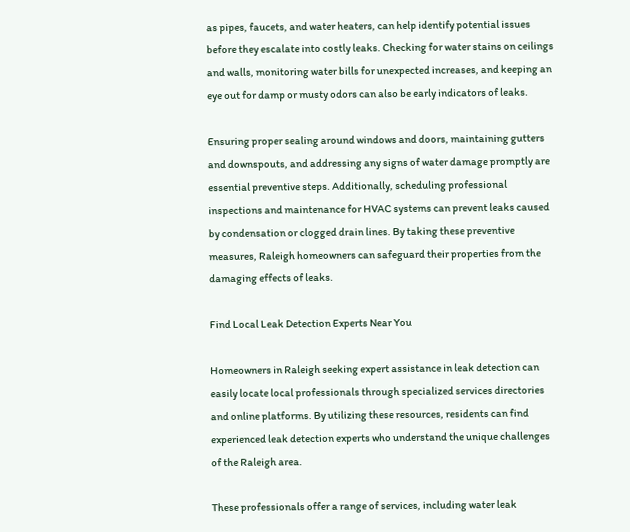as pipes, faucets, and water heaters, can help identify potential issues before they escalate into costly leaks. Checking for water stains on ceilings and walls, monitoring water bills for unexpected increases, and keeping an eye out for damp or musty odors can also be early indicators of leaks.

Ensuring proper sealing around windows and doors, maintaining gutters and downspouts, and addressing any signs of water damage promptly are essential preventive steps. Additionally, scheduling professional inspections and maintenance for HVAC systems can prevent leaks caused by condensation or clogged drain lines. By taking these preventive measures, Raleigh homeowners can safeguard their properties from the damaging effects of leaks.

Find Local Leak Detection Experts Near You

Homeowners in Raleigh seeking expert assistance in leak detection can easily locate local professionals through specialized services directories and online platforms. By utilizing these resources, residents can find experienced leak detection experts who understand the unique challenges of the Raleigh area.

These professionals offer a range of services, including water leak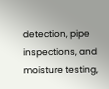detection, pipe inspections, and moisture testing,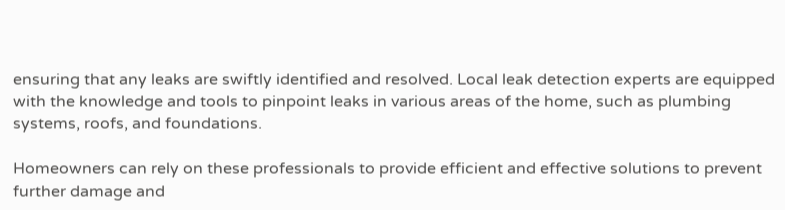ensuring that any leaks are swiftly identified and resolved. Local leak detection experts are equipped with the knowledge and tools to pinpoint leaks in various areas of the home, such as plumbing systems, roofs, and foundations.

Homeowners can rely on these professionals to provide efficient and effective solutions to prevent further damage and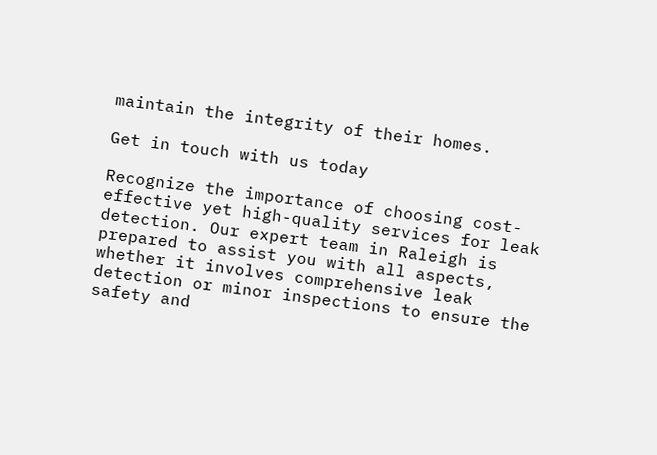maintain the integrity of their homes.

Get in touch with us today

Recognize the importance of choosing cost-effective yet high-quality services for leak detection. Our expert team in Raleigh is prepared to assist you with all aspects, whether it involves comprehensive leak detection or minor inspections to ensure the safety and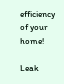efficiency of your home!

Leak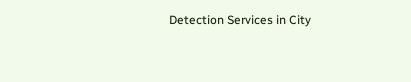Detection Services in City